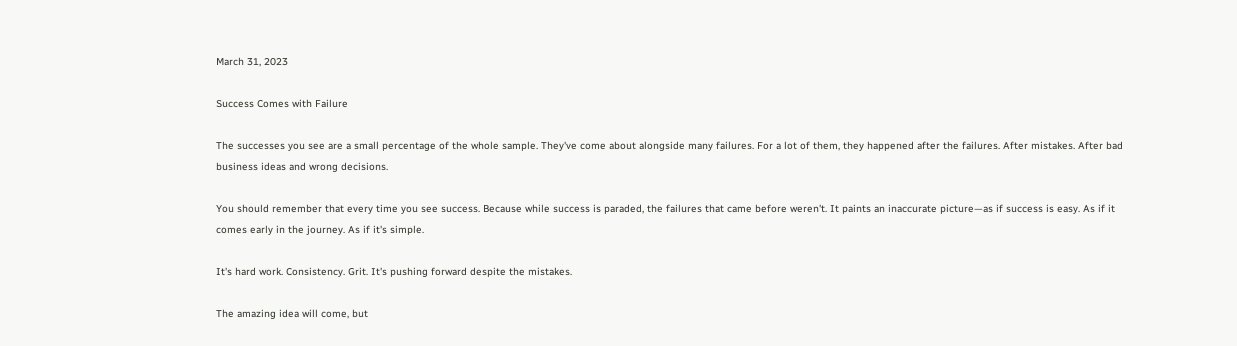March 31, 2023

Success Comes with Failure

The successes you see are a small percentage of the whole sample. They've come about alongside many failures. For a lot of them, they happened after the failures. After mistakes. After bad business ideas and wrong decisions.

You should remember that every time you see success. Because while success is paraded, the failures that came before weren't. It paints an inaccurate picture—as if success is easy. As if it comes early in the journey. As if it's simple.

It's hard work. Consistency. Grit. It's pushing forward despite the mistakes.

The amazing idea will come, but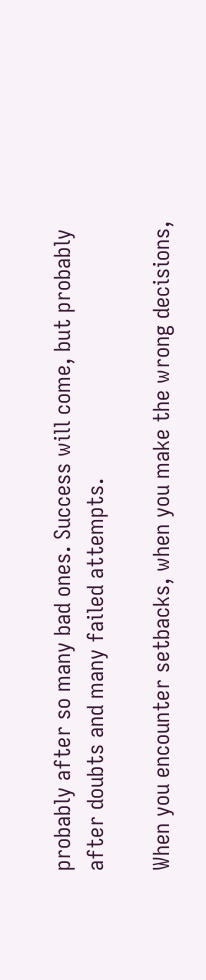probably after so many bad ones. Success will come, but probably after doubts and many failed attempts.

When you encounter setbacks, when you make the wrong decisions,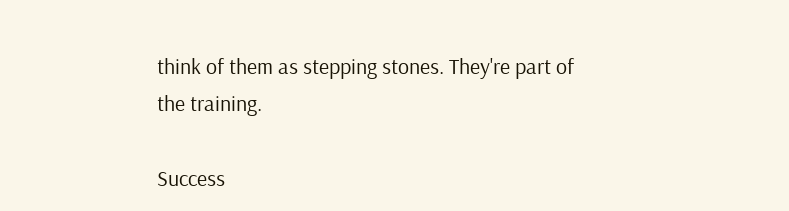think of them as stepping stones. They're part of the training.

Success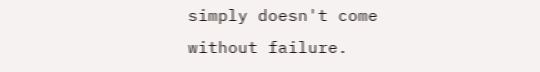simply doesn't come without failure.